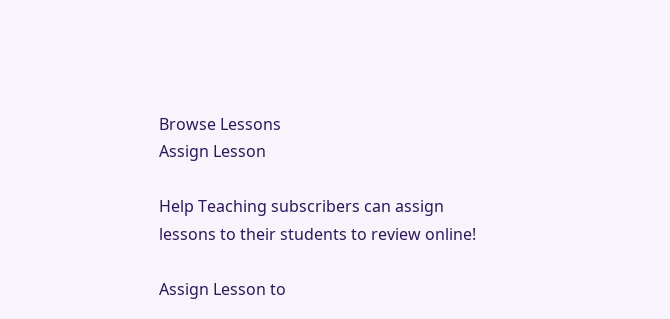Browse Lessons
Assign Lesson

Help Teaching subscribers can assign lessons to their students to review online!

Assign Lesson to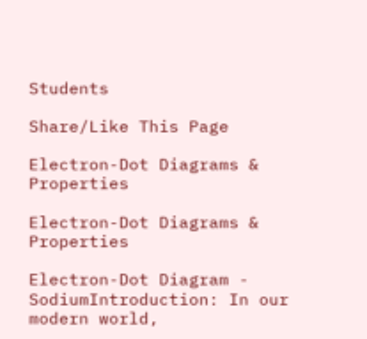Students

Share/Like This Page

Electron-Dot Diagrams & Properties

Electron-Dot Diagrams & Properties

Electron-Dot Diagram - SodiumIntroduction: In our modern world,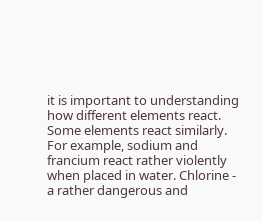it is important to understanding how different elements react. Some elements react similarly. For example, sodium and francium react rather violently when placed in water. Chlorine - a rather dangerous and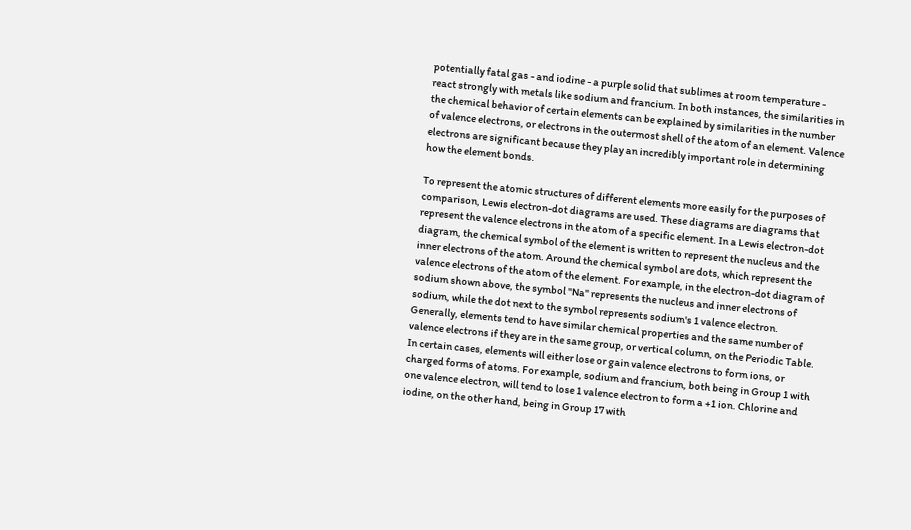potentially fatal gas - and iodine - a purple solid that sublimes at room temperature - react strongly with metals like sodium and francium. In both instances, the similarities in the chemical behavior of certain elements can be explained by similarities in the number of valence electrons, or electrons in the outermost shell of the atom of an element. Valence electrons are significant because they play an incredibly important role in determining how the element bonds.

To represent the atomic structures of different elements more easily for the purposes of comparison, Lewis electron-dot diagrams are used. These diagrams are diagrams that represent the valence electrons in the atom of a specific element. In a Lewis electron-dot diagram, the chemical symbol of the element is written to represent the nucleus and the inner electrons of the atom. Around the chemical symbol are dots, which represent the valence electrons of the atom of the element. For example, in the electron-dot diagram of sodium shown above, the symbol "Na" represents the nucleus and inner electrons of sodium, while the dot next to the symbol represents sodium's 1 valence electron. Generally, elements tend to have similar chemical properties and the same number of valence electrons if they are in the same group, or vertical column, on the Periodic Table. In certain cases, elements will either lose or gain valence electrons to form ions, or charged forms of atoms. For example, sodium and francium, both being in Group 1 with one valence electron, will tend to lose 1 valence electron to form a +1 ion. Chlorine and iodine, on the other hand, being in Group 17 with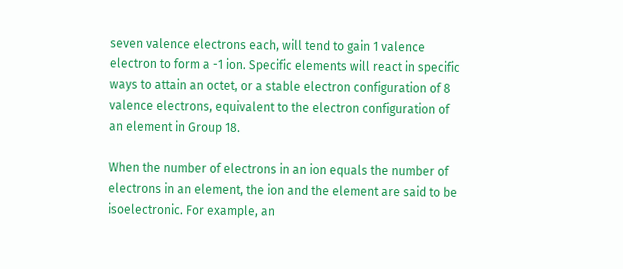seven valence electrons each, will tend to gain 1 valence electron to form a -1 ion. Specific elements will react in specific ways to attain an octet, or a stable electron configuration of 8 valence electrons, equivalent to the electron configuration of an element in Group 18.

When the number of electrons in an ion equals the number of electrons in an element, the ion and the element are said to be isoelectronic. For example, an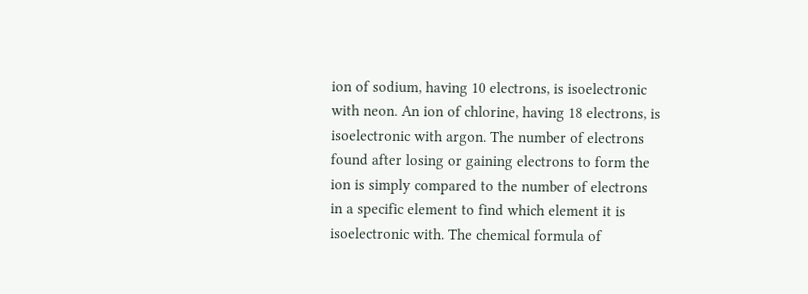ion of sodium, having 10 electrons, is isoelectronic with neon. An ion of chlorine, having 18 electrons, is isoelectronic with argon. The number of electrons found after losing or gaining electrons to form the ion is simply compared to the number of electrons in a specific element to find which element it is isoelectronic with. The chemical formula of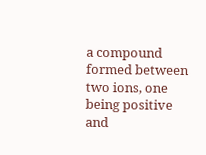a compound formed between two ions, one being positive and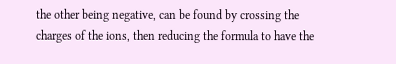the other being negative, can be found by crossing the charges of the ions, then reducing the formula to have the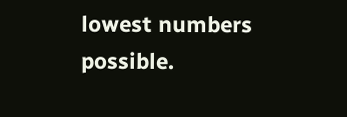lowest numbers possible.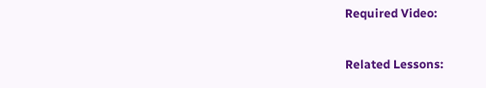Required Video:

Related Lessons: